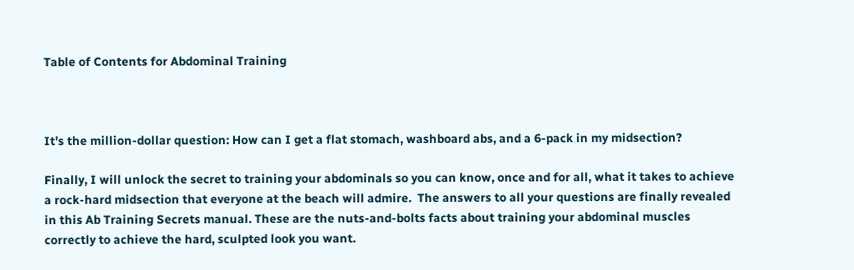Table of Contents for Abdominal Training



It’s the million-dollar question: How can I get a flat stomach, washboard abs, and a 6-pack in my midsection?

Finally, I will unlock the secret to training your abdominals so you can know, once and for all, what it takes to achieve a rock-hard midsection that everyone at the beach will admire.  The answers to all your questions are finally revealed in this Ab Training Secrets manual. These are the nuts-and-bolts facts about training your abdominal muscles correctly to achieve the hard, sculpted look you want.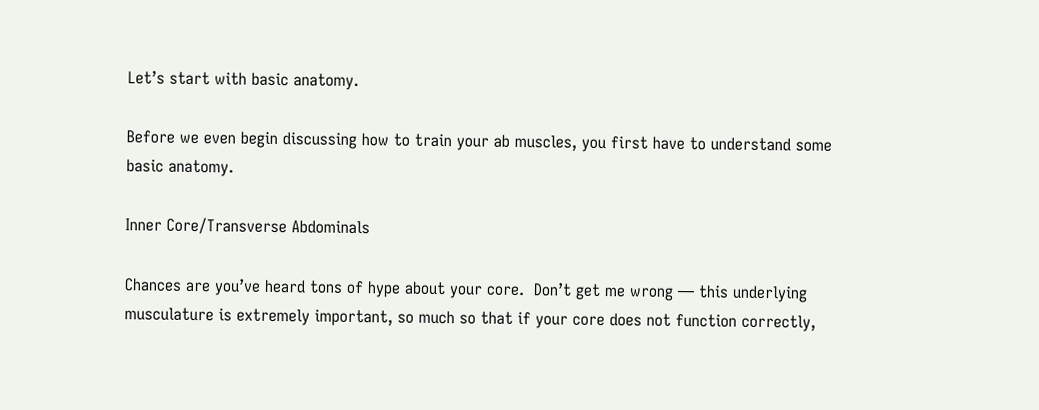Let’s start with basic anatomy.

Before we even begin discussing how to train your ab muscles, you first have to understand some basic anatomy.

Inner Core/Transverse Abdominals

Chances are you’ve heard tons of hype about your core.  Don’t get me wrong — this underlying musculature is extremely important, so much so that if your core does not function correctly,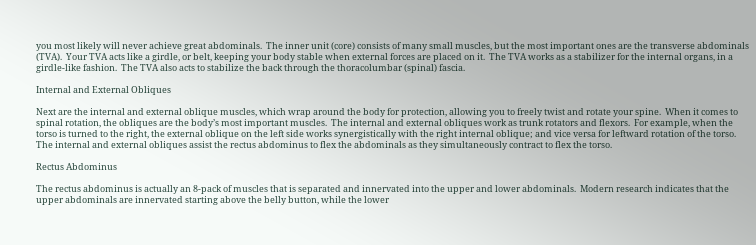you most likely will never achieve great abdominals.  The inner unit (core) consists of many small muscles, but the most important ones are the transverse abdominals (TVA).  Your TVA acts like a girdle, or belt, keeping your body stable when external forces are placed on it.  The TVA works as a stabilizer for the internal organs, in a girdle-like fashion.  The TVA also acts to stabilize the back through the thoracolumbar (spinal) fascia.

Internal and External Obliques

Next are the internal and external oblique muscles, which wrap around the body for protection, allowing you to freely twist and rotate your spine.  When it comes to spinal rotation, the obliques are the body’s most important muscles.  The internal and external obliques work as trunk rotators and flexors.  For example, when the torso is turned to the right, the external oblique on the left side works synergistically with the right internal oblique; and vice versa for leftward rotation of the torso.  The internal and external obliques assist the rectus abdominus to flex the abdominals as they simultaneously contract to flex the torso.

Rectus Abdominus

The rectus abdominus is actually an 8-pack of muscles that is separated and innervated into the upper and lower abdominals.  Modern research indicates that the upper abdominals are innervated starting above the belly button, while the lower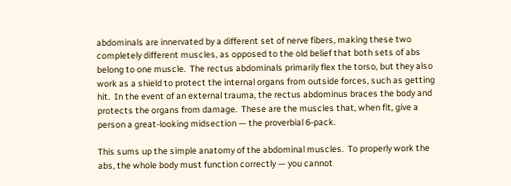abdominals are innervated by a different set of nerve fibers, making these two completely different muscles, as opposed to the old belief that both sets of abs belong to one muscle.  The rectus abdominals primarily flex the torso, but they also work as a shield to protect the internal organs from outside forces, such as getting hit.  In the event of an external trauma, the rectus abdominus braces the body and protects the organs from damage.  These are the muscles that, when fit, give a person a great-looking midsection — the proverbial 6-pack.

This sums up the simple anatomy of the abdominal muscles.  To properly work the abs, the whole body must function correctly — you cannot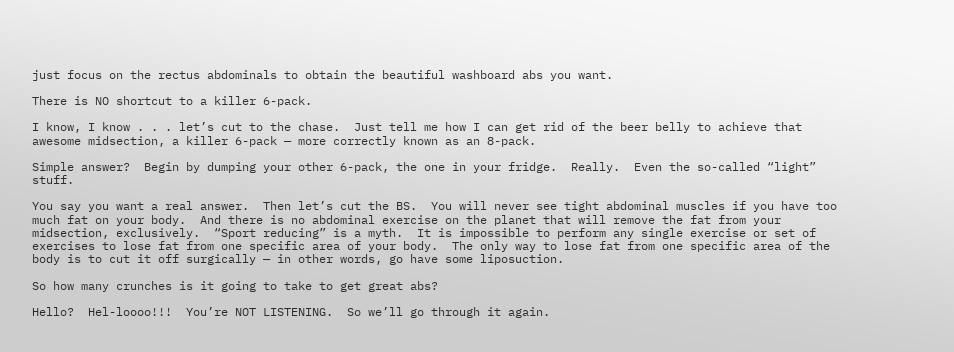just focus on the rectus abdominals to obtain the beautiful washboard abs you want.

There is NO shortcut to a killer 6-pack.

I know, I know . . . let’s cut to the chase.  Just tell me how I can get rid of the beer belly to achieve that awesome midsection, a killer 6-pack — more correctly known as an 8-pack.

Simple answer?  Begin by dumping your other 6-pack, the one in your fridge.  Really.  Even the so-called “light” stuff.

You say you want a real answer.  Then let’s cut the BS.  You will never see tight abdominal muscles if you have too much fat on your body.  And there is no abdominal exercise on the planet that will remove the fat from your midsection, exclusively.  “Sport reducing” is a myth.  It is impossible to perform any single exercise or set of exercises to lose fat from one specific area of your body.  The only way to lose fat from one specific area of the body is to cut it off surgically — in other words, go have some liposuction.

So how many crunches is it going to take to get great abs?

Hello?  Hel-loooo!!!  You’re NOT LISTENING.  So we’ll go through it again.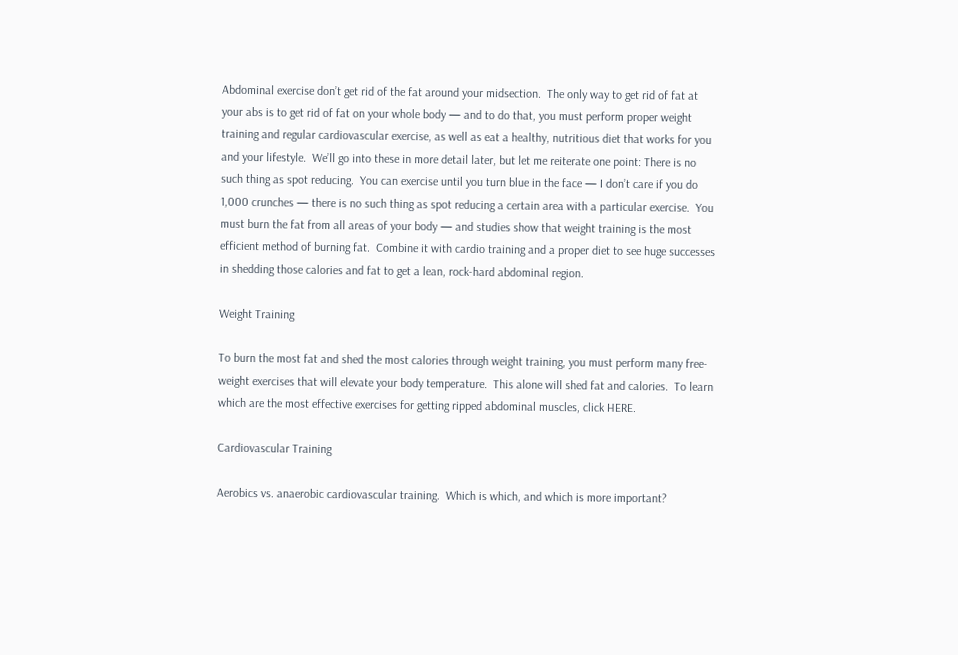Abdominal exercise don’t get rid of the fat around your midsection.  The only way to get rid of fat at your abs is to get rid of fat on your whole body — and to do that, you must perform proper weight training and regular cardiovascular exercise, as well as eat a healthy, nutritious diet that works for you and your lifestyle.  We’ll go into these in more detail later, but let me reiterate one point: There is no such thing as spot reducing.  You can exercise until you turn blue in the face — I don’t care if you do 1,000 crunches — there is no such thing as spot reducing a certain area with a particular exercise.  You must burn the fat from all areas of your body — and studies show that weight training is the most efficient method of burning fat.  Combine it with cardio training and a proper diet to see huge successes in shedding those calories and fat to get a lean, rock-hard abdominal region.

Weight Training

To burn the most fat and shed the most calories through weight training, you must perform many free-weight exercises that will elevate your body temperature.  This alone will shed fat and calories.  To learn which are the most effective exercises for getting ripped abdominal muscles, click HERE.

Cardiovascular Training

Aerobics vs. anaerobic cardiovascular training.  Which is which, and which is more important?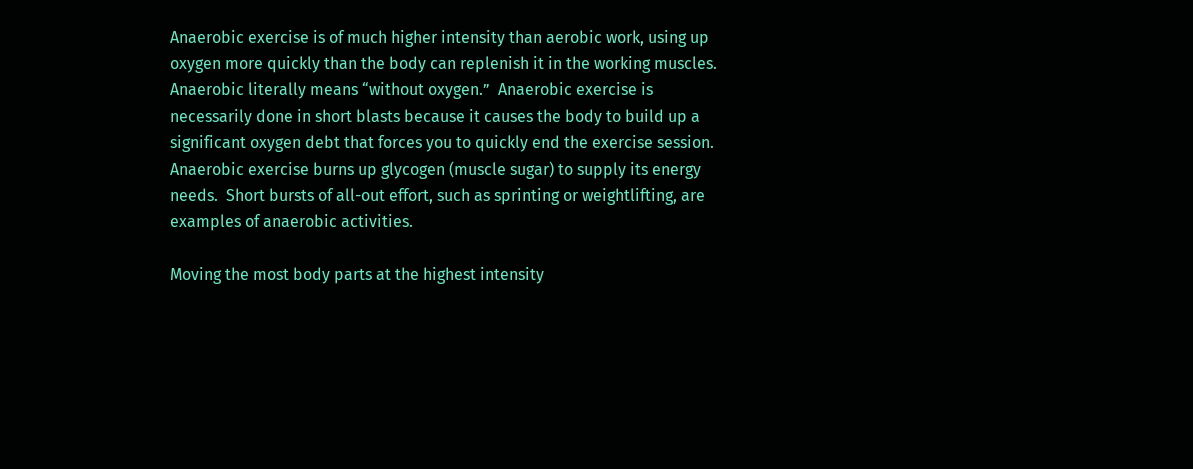Anaerobic exercise is of much higher intensity than aerobic work, using up oxygen more quickly than the body can replenish it in the working muscles.  Anaerobic literally means “without oxygen.”  Anaerobic exercise is necessarily done in short blasts because it causes the body to build up a significant oxygen debt that forces you to quickly end the exercise session.  Anaerobic exercise burns up glycogen (muscle sugar) to supply its energy needs.  Short bursts of all-out effort, such as sprinting or weightlifting, are examples of anaerobic activities.

Moving the most body parts at the highest intensity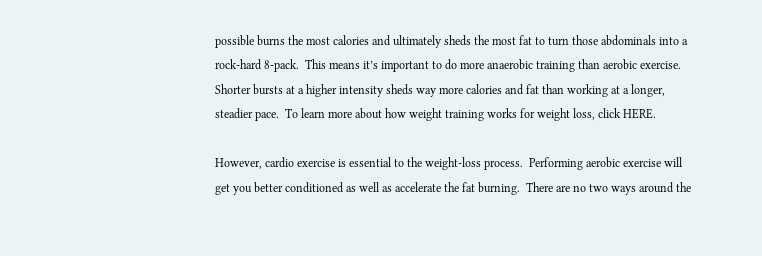possible burns the most calories and ultimately sheds the most fat to turn those abdominals into a rock-hard 8-pack.  This means it’s important to do more anaerobic training than aerobic exercise.  Shorter bursts at a higher intensity sheds way more calories and fat than working at a longer, steadier pace.  To learn more about how weight training works for weight loss, click HERE.

However, cardio exercise is essential to the weight-loss process.  Performing aerobic exercise will get you better conditioned as well as accelerate the fat burning.  There are no two ways around the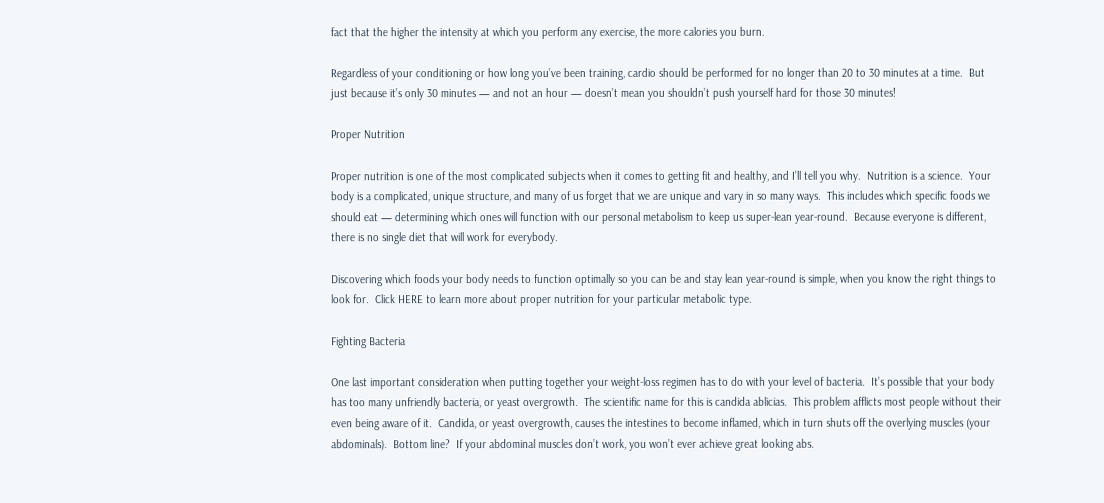fact that the higher the intensity at which you perform any exercise, the more calories you burn.

Regardless of your conditioning or how long you’ve been training, cardio should be performed for no longer than 20 to 30 minutes at a time.  But just because it’s only 30 minutes — and not an hour — doesn’t mean you shouldn’t push yourself hard for those 30 minutes!

Proper Nutrition

Proper nutrition is one of the most complicated subjects when it comes to getting fit and healthy, and I’ll tell you why.  Nutrition is a science.  Your body is a complicated, unique structure, and many of us forget that we are unique and vary in so many ways.  This includes which specific foods we should eat — determining which ones will function with our personal metabolism to keep us super-lean year-round.  Because everyone is different, there is no single diet that will work for everybody.

Discovering which foods your body needs to function optimally so you can be and stay lean year-round is simple, when you know the right things to look for.  Click HERE to learn more about proper nutrition for your particular metabolic type.

Fighting Bacteria

One last important consideration when putting together your weight-loss regimen has to do with your level of bacteria.  It’s possible that your body has too many unfriendly bacteria, or yeast overgrowth.  The scientific name for this is candida ablicias.  This problem afflicts most people without their even being aware of it.  Candida, or yeast overgrowth, causes the intestines to become inflamed, which in turn shuts off the overlying muscles (your abdominals).  Bottom line?  If your abdominal muscles don’t work, you won’t ever achieve great looking abs.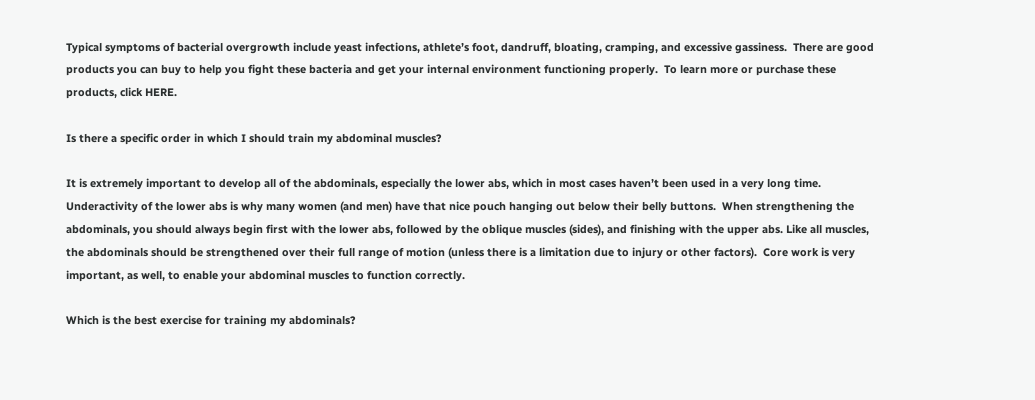Typical symptoms of bacterial overgrowth include yeast infections, athlete’s foot, dandruff, bloating, cramping, and excessive gassiness.  There are good products you can buy to help you fight these bacteria and get your internal environment functioning properly.  To learn more or purchase these products, click HERE.

Is there a specific order in which I should train my abdominal muscles?

It is extremely important to develop all of the abdominals, especially the lower abs, which in most cases haven’t been used in a very long time.  Underactivity of the lower abs is why many women (and men) have that nice pouch hanging out below their belly buttons.  When strengthening the abdominals, you should always begin first with the lower abs, followed by the oblique muscles (sides), and finishing with the upper abs. Like all muscles, the abdominals should be strengthened over their full range of motion (unless there is a limitation due to injury or other factors).  Core work is very important, as well, to enable your abdominal muscles to function correctly.

Which is the best exercise for training my abdominals?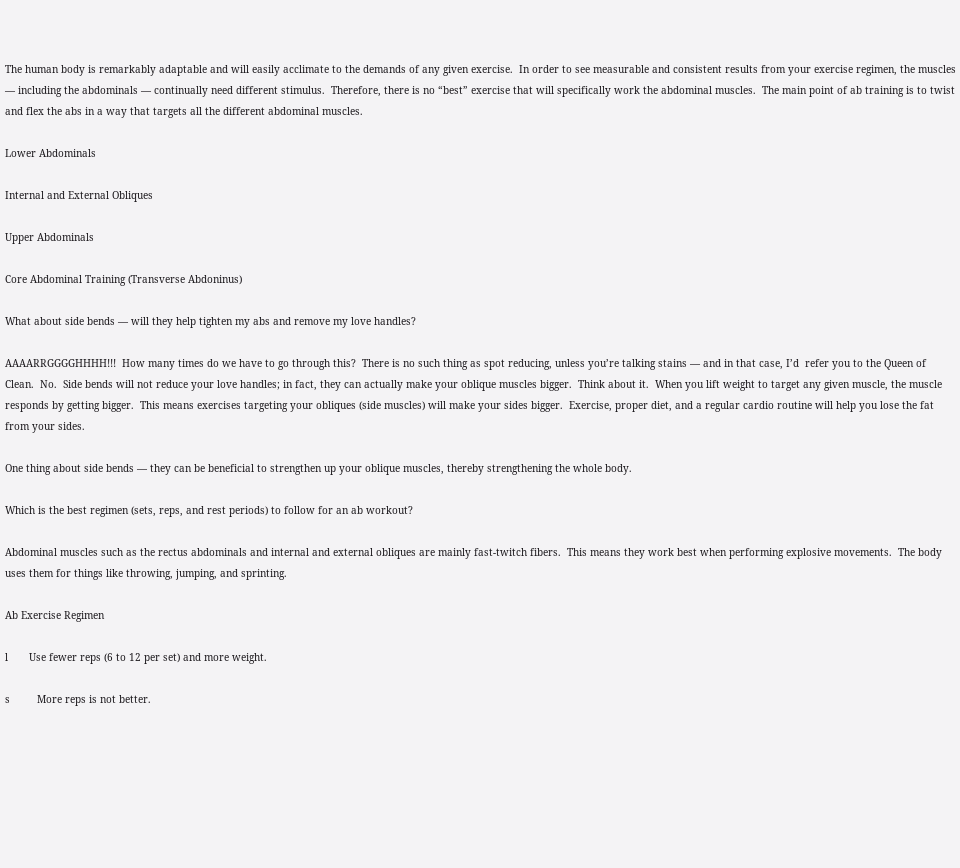The human body is remarkably adaptable and will easily acclimate to the demands of any given exercise.  In order to see measurable and consistent results from your exercise regimen, the muscles — including the abdominals — continually need different stimulus.  Therefore, there is no “best” exercise that will specifically work the abdominal muscles.  The main point of ab training is to twist and flex the abs in a way that targets all the different abdominal muscles.

Lower Abdominals

Internal and External Obliques

Upper Abdominals

Core Abdominal Training (Transverse Abdoninus)

What about side bends — will they help tighten my abs and remove my love handles?

AAAARRGGGGHHHH!!!  How many times do we have to go through this?  There is no such thing as spot reducing, unless you’re talking stains — and in that case, I’d  refer you to the Queen of Clean.  No.  Side bends will not reduce your love handles; in fact, they can actually make your oblique muscles bigger.  Think about it.  When you lift weight to target any given muscle, the muscle responds by getting bigger.  This means exercises targeting your obliques (side muscles) will make your sides bigger.  Exercise, proper diet, and a regular cardio routine will help you lose the fat from your sides.

One thing about side bends — they can be beneficial to strengthen up your oblique muscles, thereby strengthening the whole body.

Which is the best regimen (sets, reps, and rest periods) to follow for an ab workout?

Abdominal muscles such as the rectus abdominals and internal and external obliques are mainly fast-twitch fibers.  This means they work best when performing explosive movements.  The body uses them for things like throwing, jumping, and sprinting.

Ab Exercise Regimen

l       Use fewer reps (6 to 12 per set) and more weight.

s         More reps is not better.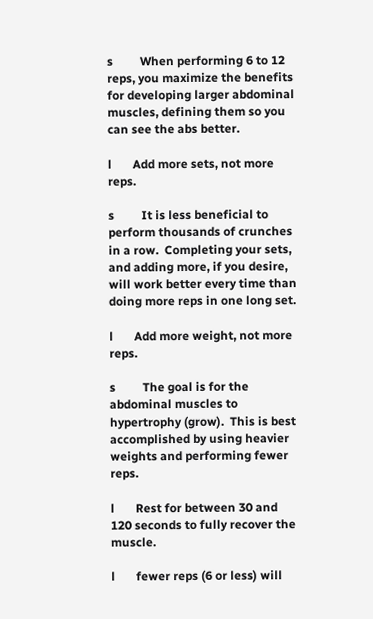s         When performing 6 to 12 reps, you maximize the benefits for developing larger abdominal muscles, defining them so you can see the abs better.

l       Add more sets, not more reps.

s         It is less beneficial to perform thousands of crunches in a row.  Completing your sets, and adding more, if you desire, will work better every time than doing more reps in one long set.

l       Add more weight, not more reps.

s         The goal is for the abdominal muscles to hypertrophy (grow).  This is best accomplished by using heavier weights and performing fewer reps.

l       Rest for between 30 and 120 seconds to fully recover the muscle.

l       fewer reps (6 or less) will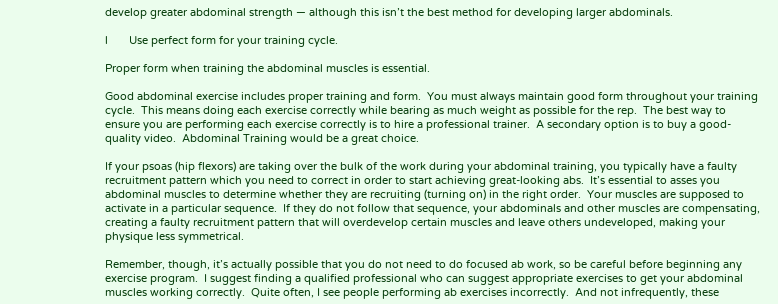develop greater abdominal strength — although this isn’t the best method for developing larger abdominals.

l       Use perfect form for your training cycle.

Proper form when training the abdominal muscles is essential.

Good abdominal exercise includes proper training and form.  You must always maintain good form throughout your training cycle.  This means doing each exercise correctly while bearing as much weight as possible for the rep.  The best way to ensure you are performing each exercise correctly is to hire a professional trainer.  A secondary option is to buy a good-quality video.  Abdominal Training would be a great choice.

If your psoas (hip flexors) are taking over the bulk of the work during your abdominal training, you typically have a faulty recruitment pattern which you need to correct in order to start achieving great-looking abs.  It’s essential to asses you abdominal muscles to determine whether they are recruiting (turning on) in the right order.  Your muscles are supposed to activate in a particular sequence.  If they do not follow that sequence, your abdominals and other muscles are compensating, creating a faulty recruitment pattern that will overdevelop certain muscles and leave others undeveloped, making your physique less symmetrical.

Remember, though, it’s actually possible that you do not need to do focused ab work, so be careful before beginning any exercise program.  I suggest finding a qualified professional who can suggest appropriate exercises to get your abdominal muscles working correctly.  Quite often, I see people performing ab exercises incorrectly.  And not infrequently, these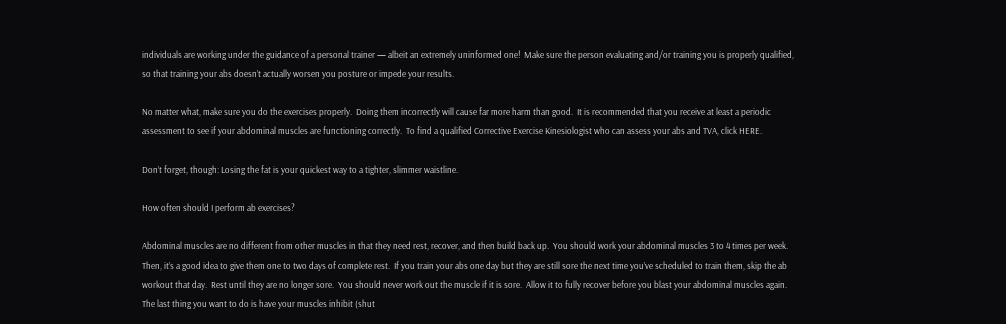individuals are working under the guidance of a personal trainer — albeit an extremely uninformed one!  Make sure the person evaluating and/or training you is properly qualified, so that training your abs doesn’t actually worsen you posture or impede your results.

No matter what, make sure you do the exercises properly.  Doing them incorrectly will cause far more harm than good.  It is recommended that you receive at least a periodic assessment to see if your abdominal muscles are functioning correctly.  To find a qualified Corrective Exercise Kinesiologist who can assess your abs and TVA, click HERE.

Don’t forget, though: Losing the fat is your quickest way to a tighter, slimmer waistline.

How often should I perform ab exercises?

Abdominal muscles are no different from other muscles in that they need rest, recover, and then build back up.  You should work your abdominal muscles 3 to 4 times per week.  Then, it’s a good idea to give them one to two days of complete rest.  If you train your abs one day but they are still sore the next time you’ve scheduled to train them, skip the ab workout that day.  Rest until they are no longer sore.  You should never work out the muscle if it is sore.  Allow it to fully recover before you blast your abdominal muscles again.  The last thing you want to do is have your muscles inhibit (shut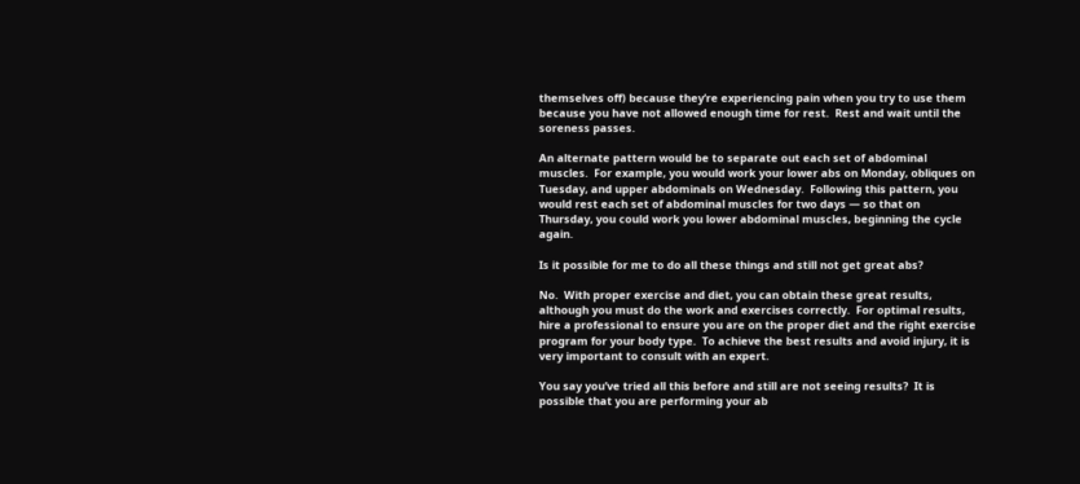themselves off) because they’re experiencing pain when you try to use them because you have not allowed enough time for rest.  Rest and wait until the soreness passes.

An alternate pattern would be to separate out each set of abdominal muscles.  For example, you would work your lower abs on Monday, obliques on Tuesday, and upper abdominals on Wednesday.  Following this pattern, you would rest each set of abdominal muscles for two days — so that on Thursday, you could work you lower abdominal muscles, beginning the cycle again.

Is it possible for me to do all these things and still not get great abs?

No.  With proper exercise and diet, you can obtain these great results, although you must do the work and exercises correctly.  For optimal results, hire a professional to ensure you are on the proper diet and the right exercise program for your body type.  To achieve the best results and avoid injury, it is very important to consult with an expert.

You say you’ve tried all this before and still are not seeing results?  It is possible that you are performing your ab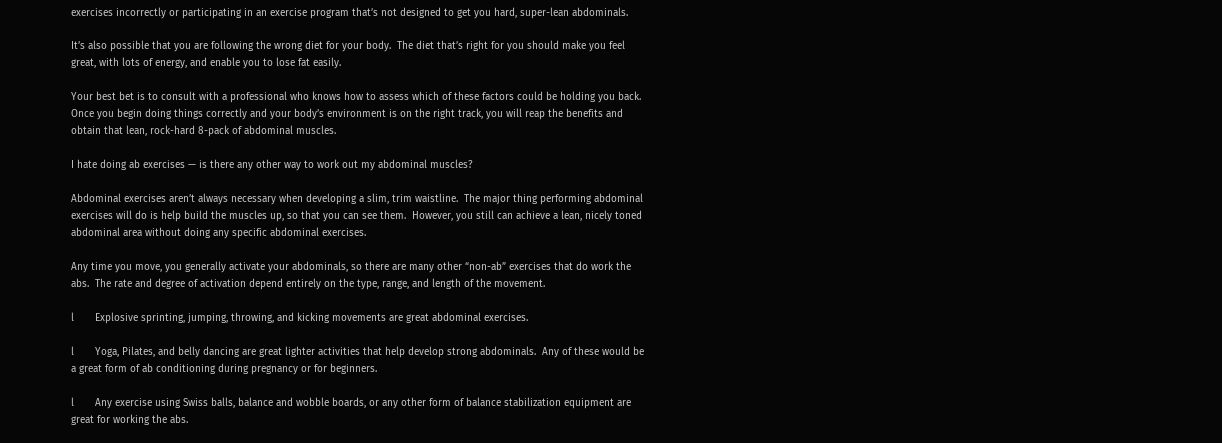exercises incorrectly or participating in an exercise program that’s not designed to get you hard, super-lean abdominals.

It’s also possible that you are following the wrong diet for your body.  The diet that’s right for you should make you feel great, with lots of energy, and enable you to lose fat easily.

Your best bet is to consult with a professional who knows how to assess which of these factors could be holding you back.  Once you begin doing things correctly and your body’s environment is on the right track, you will reap the benefits and obtain that lean, rock-hard 8-pack of abdominal muscles.

I hate doing ab exercises — is there any other way to work out my abdominal muscles?

Abdominal exercises aren’t always necessary when developing a slim, trim waistline.  The major thing performing abdominal exercises will do is help build the muscles up, so that you can see them.  However, you still can achieve a lean, nicely toned abdominal area without doing any specific abdominal exercises.

Any time you move, you generally activate your abdominals, so there are many other “non-ab” exercises that do work the abs.  The rate and degree of activation depend entirely on the type, range, and length of the movement.

l       Explosive sprinting, jumping, throwing, and kicking movements are great abdominal exercises.

l       Yoga, Pilates, and belly dancing are great lighter activities that help develop strong abdominals.  Any of these would be a great form of ab conditioning during pregnancy or for beginners.

l       Any exercise using Swiss balls, balance and wobble boards, or any other form of balance stabilization equipment are great for working the abs.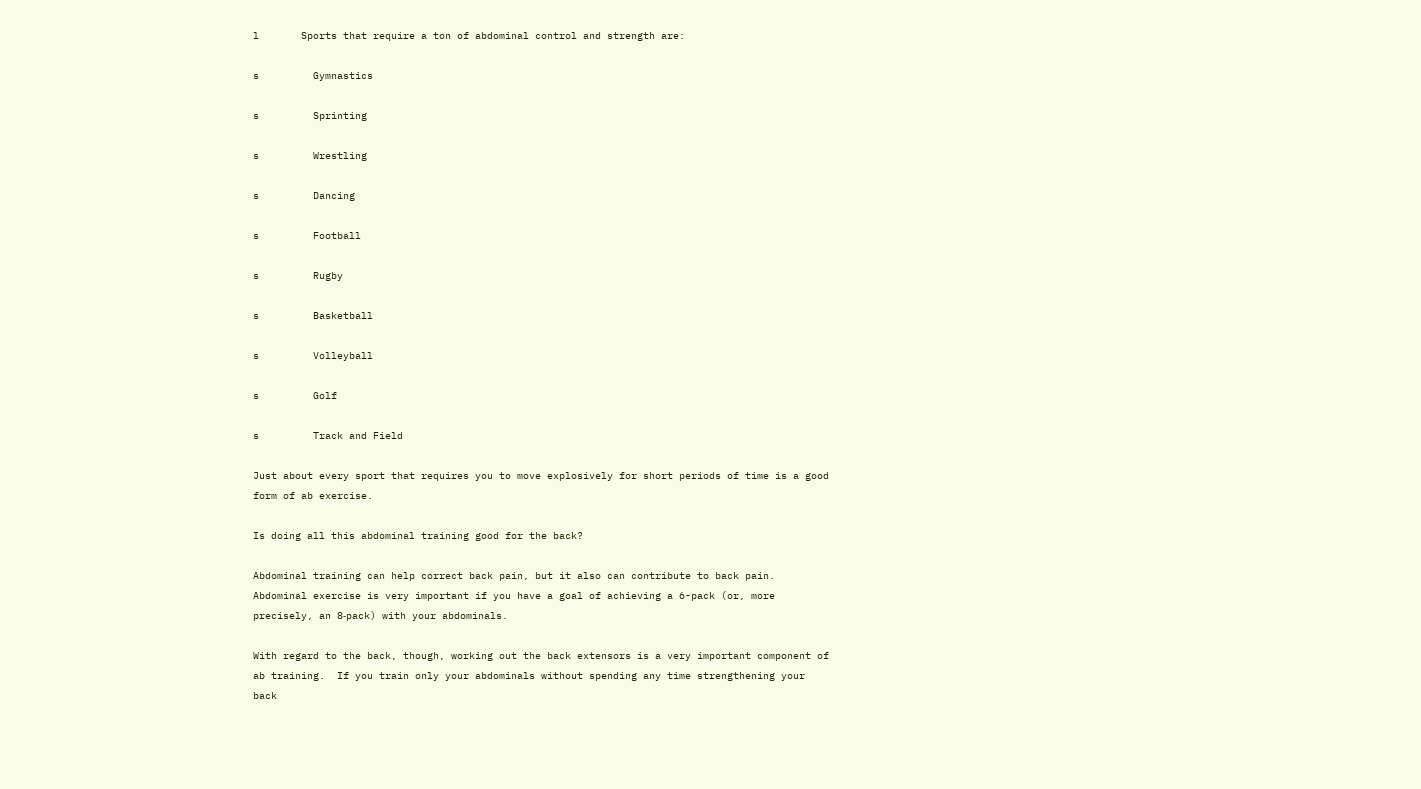l       Sports that require a ton of abdominal control and strength are:

s         Gymnastics

s         Sprinting

s         Wrestling

s         Dancing

s         Football

s         Rugby

s         Basketball

s         Volleyball

s         Golf

s         Track and Field

Just about every sport that requires you to move explosively for short periods of time is a good form of ab exercise.

Is doing all this abdominal training good for the back?

Abdominal training can help correct back pain, but it also can contribute to back pain.  Abdominal exercise is very important if you have a goal of achieving a 6-pack (or, more precisely, an 8‑pack) with your abdominals.

With regard to the back, though, working out the back extensors is a very important component of ab training.  If you train only your abdominals without spending any time strengthening your back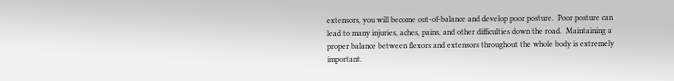extensors, you will become out-of-balance and develop poor posture.  Poor posture can lead to many injuries, aches, pains, and other difficulties down the road.  Maintaining a proper balance between flexors and extensors throughout the whole body is extremely important.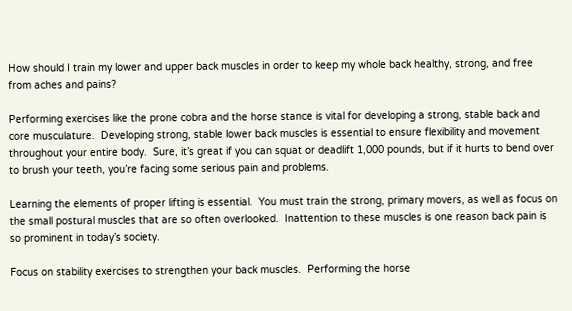How should I train my lower and upper back muscles in order to keep my whole back healthy, strong, and free from aches and pains?

Performing exercises like the prone cobra and the horse stance is vital for developing a strong, stable back and core musculature.  Developing strong, stable lower back muscles is essential to ensure flexibility and movement throughout your entire body.  Sure, it’s great if you can squat or deadlift 1,000 pounds, but if it hurts to bend over to brush your teeth, you’re facing some serious pain and problems.

Learning the elements of proper lifting is essential.  You must train the strong, primary movers, as well as focus on the small postural muscles that are so often overlooked.  Inattention to these muscles is one reason back pain is so prominent in today’s society.

Focus on stability exercises to strengthen your back muscles.  Performing the horse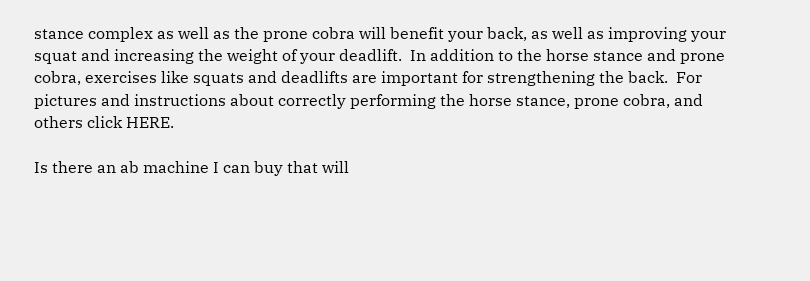stance complex as well as the prone cobra will benefit your back, as well as improving your squat and increasing the weight of your deadlift.  In addition to the horse stance and prone cobra, exercises like squats and deadlifts are important for strengthening the back.  For pictures and instructions about correctly performing the horse stance, prone cobra, and others click HERE.

Is there an ab machine I can buy that will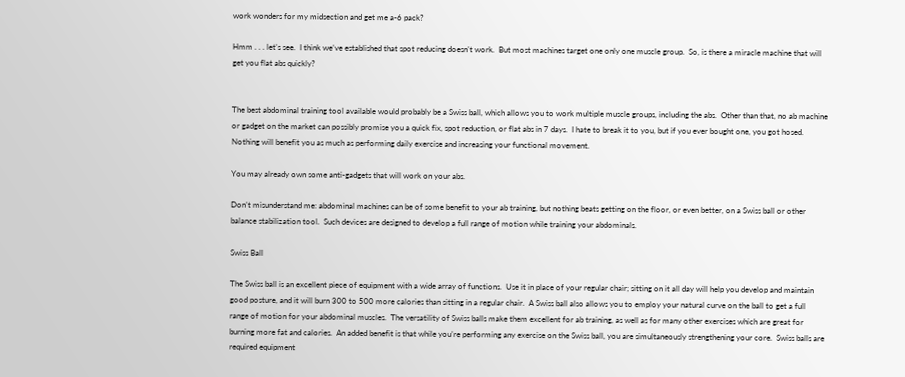work wonders for my midsection and get me a-6 pack?

Hmm . . . let’s see.  I think we’ve established that spot reducing doesn’t work.  But most machines target one only one muscle group.  So, is there a miracle machine that will get you flat abs quickly?


The best abdominal training tool available would probably be a Swiss ball, which allows you to work multiple muscle groups, including the abs.  Other than that, no ab machine or gadget on the market can possibly promise you a quick fix, spot reduction, or flat abs in 7 days.  I hate to break it to you, but if you ever bought one, you got hosed.  Nothing will benefit you as much as performing daily exercise and increasing your functional movement.

You may already own some anti-gadgets that will work on your abs.

Don’t misunderstand me: abdominal machines can be of some benefit to your ab training, but nothing beats getting on the floor, or even better, on a Swiss ball or other balance stabilization tool.  Such devices are designed to develop a full range of motion while training your abdominals.

Swiss Ball

The Swiss ball is an excellent piece of equipment with a wide array of functions.  Use it in place of your regular chair; sitting on it all day will help you develop and maintain good posture, and it will burn 300 to 500 more calories than sitting in a regular chair.  A Swiss ball also allows you to employ your natural curve on the ball to get a full range of motion for your abdominal muscles.  The versatility of Swiss balls make them excellent for ab training, as well as for many other exercises which are great for burning more fat and calories.  An added benefit is that while you’re performing any exercise on the Swiss ball, you are simultaneously strengthening your core.  Swiss balls are required equipment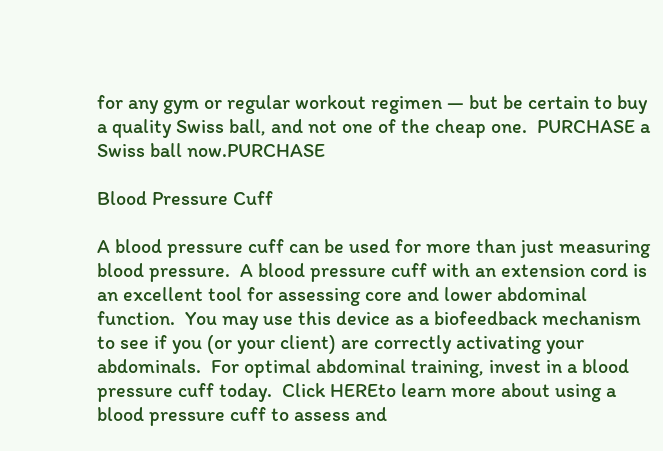for any gym or regular workout regimen — but be certain to buy a quality Swiss ball, and not one of the cheap one.  PURCHASE a Swiss ball now.PURCHASE

Blood Pressure Cuff

A blood pressure cuff can be used for more than just measuring blood pressure.  A blood pressure cuff with an extension cord is an excellent tool for assessing core and lower abdominal function.  You may use this device as a biofeedback mechanism to see if you (or your client) are correctly activating your abdominals.  For optimal abdominal training, invest in a blood pressure cuff today.  Click HEREto learn more about using a blood pressure cuff to assess and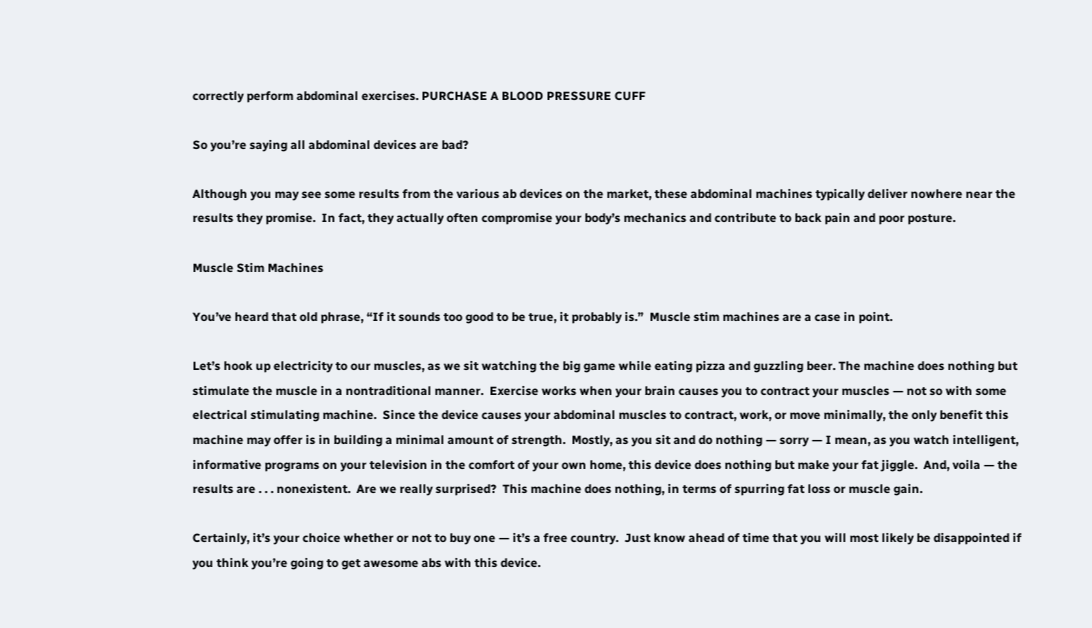correctly perform abdominal exercises. PURCHASE A BLOOD PRESSURE CUFF

So you’re saying all abdominal devices are bad?

Although you may see some results from the various ab devices on the market, these abdominal machines typically deliver nowhere near the results they promise.  In fact, they actually often compromise your body’s mechanics and contribute to back pain and poor posture.

Muscle Stim Machines

You’ve heard that old phrase, “If it sounds too good to be true, it probably is.”  Muscle stim machines are a case in point.

Let’s hook up electricity to our muscles, as we sit watching the big game while eating pizza and guzzling beer. The machine does nothing but stimulate the muscle in a nontraditional manner.  Exercise works when your brain causes you to contract your muscles — not so with some electrical stimulating machine.  Since the device causes your abdominal muscles to contract, work, or move minimally, the only benefit this machine may offer is in building a minimal amount of strength.  Mostly, as you sit and do nothing — sorry — I mean, as you watch intelligent, informative programs on your television in the comfort of your own home, this device does nothing but make your fat jiggle.  And, voila — the results are . . . nonexistent.  Are we really surprised?  This machine does nothing, in terms of spurring fat loss or muscle gain.

Certainly, it’s your choice whether or not to buy one — it’s a free country.  Just know ahead of time that you will most likely be disappointed if you think you’re going to get awesome abs with this device.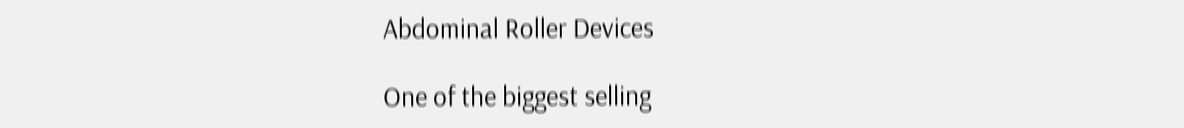Abdominal Roller Devices

One of the biggest selling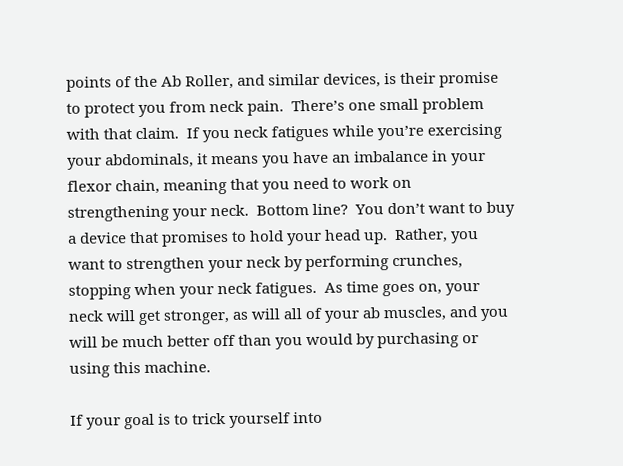points of the Ab Roller, and similar devices, is their promise to protect you from neck pain.  There’s one small problem with that claim.  If you neck fatigues while you’re exercising your abdominals, it means you have an imbalance in your flexor chain, meaning that you need to work on strengthening your neck.  Bottom line?  You don’t want to buy a device that promises to hold your head up.  Rather, you want to strengthen your neck by performing crunches, stopping when your neck fatigues.  As time goes on, your neck will get stronger, as will all of your ab muscles, and you will be much better off than you would by purchasing or using this machine.

If your goal is to trick yourself into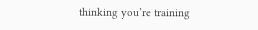thinking you’re training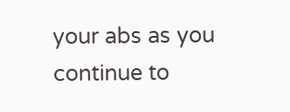your abs as you continue to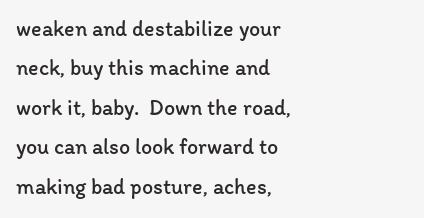weaken and destabilize your neck, buy this machine and work it, baby.  Down the road, you can also look forward to making bad posture, aches,